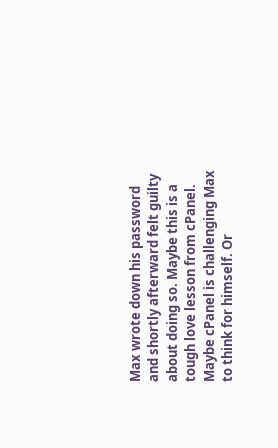Max wrote down his password and shortly afterward felt guilty about doing so. Maybe this is a tough love lesson from cPanel. Maybe cPanel is challenging Max to think for himself. Or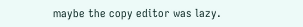maybe the copy editor was lazy.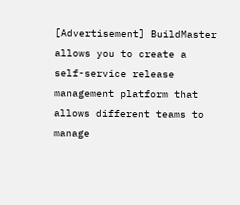[Advertisement] BuildMaster allows you to create a self-service release management platform that allows different teams to manage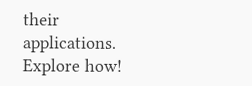their applications. Explore how!